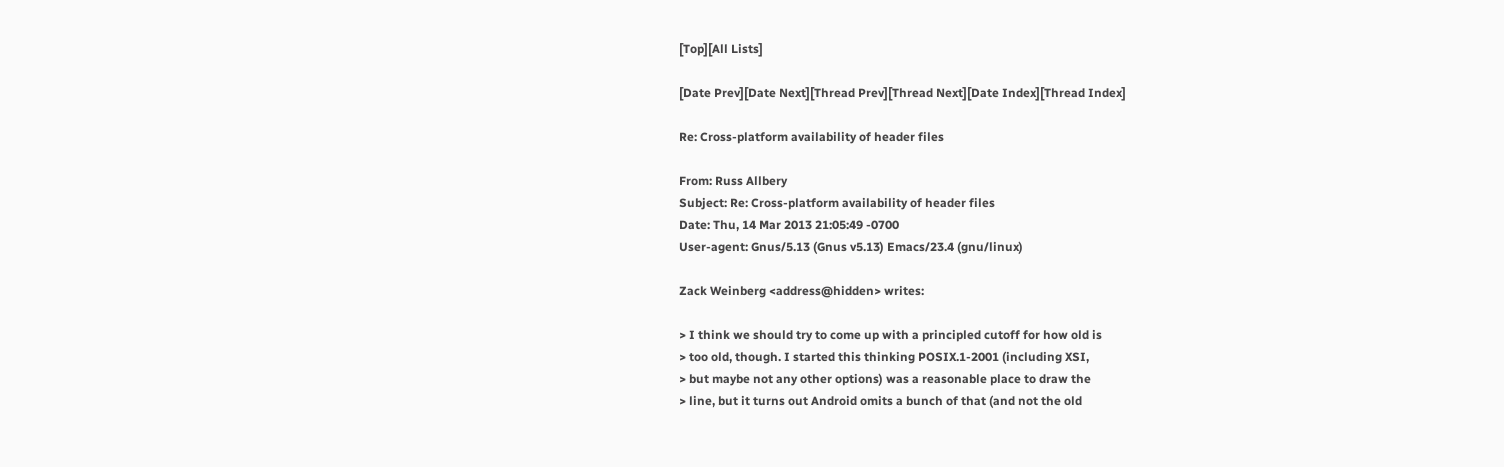[Top][All Lists]

[Date Prev][Date Next][Thread Prev][Thread Next][Date Index][Thread Index]

Re: Cross-platform availability of header files

From: Russ Allbery
Subject: Re: Cross-platform availability of header files
Date: Thu, 14 Mar 2013 21:05:49 -0700
User-agent: Gnus/5.13 (Gnus v5.13) Emacs/23.4 (gnu/linux)

Zack Weinberg <address@hidden> writes:

> I think we should try to come up with a principled cutoff for how old is
> too old, though. I started this thinking POSIX.1-2001 (including XSI,
> but maybe not any other options) was a reasonable place to draw the
> line, but it turns out Android omits a bunch of that (and not the old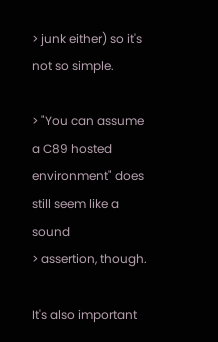> junk either) so it's not so simple.

> "You can assume a C89 hosted environment" does still seem like a sound
> assertion, though.

It's also important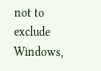not to exclude Windows,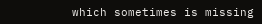which sometimes is missing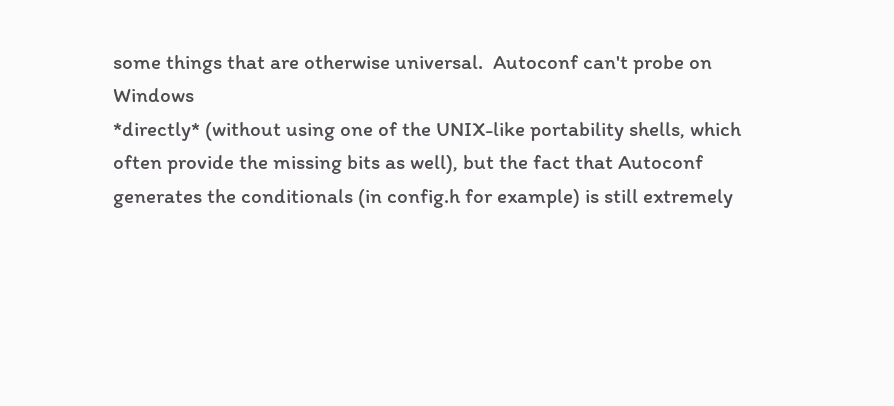some things that are otherwise universal.  Autoconf can't probe on Windows
*directly* (without using one of the UNIX-like portability shells, which
often provide the missing bits as well), but the fact that Autoconf
generates the conditionals (in config.h for example) is still extremely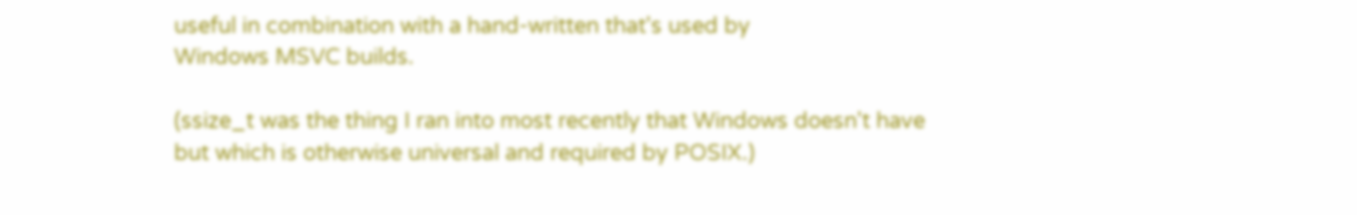useful in combination with a hand-written that's used by
Windows MSVC builds.

(ssize_t was the thing I ran into most recently that Windows doesn't have
but which is otherwise universal and required by POSIX.)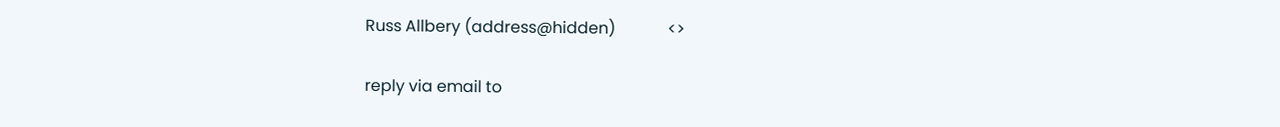Russ Allbery (address@hidden)             <>

reply via email to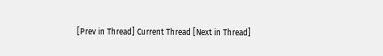[Prev in Thread] Current Thread [Next in Thread]